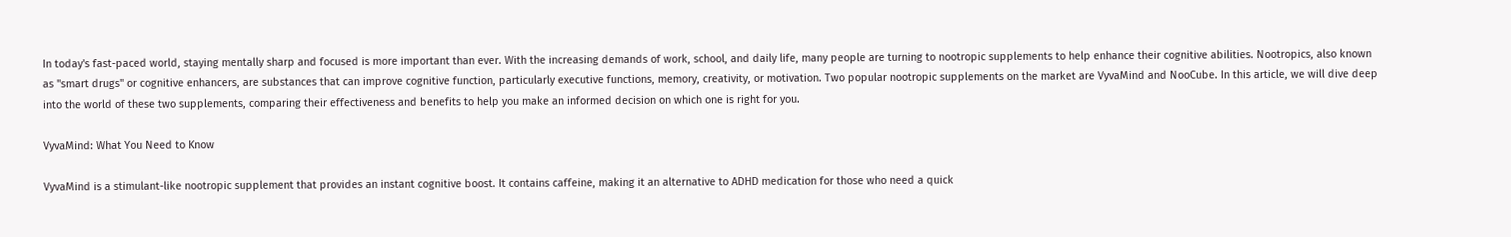In today's fast-paced world, staying mentally sharp and focused is more important than ever. With the increasing demands of work, school, and daily life, many people are turning to nootropic supplements to help enhance their cognitive abilities. Nootropics, also known as "smart drugs" or cognitive enhancers, are substances that can improve cognitive function, particularly executive functions, memory, creativity, or motivation. Two popular nootropic supplements on the market are VyvaMind and NooCube. In this article, we will dive deep into the world of these two supplements, comparing their effectiveness and benefits to help you make an informed decision on which one is right for you.

VyvaMind: What You Need to Know

VyvaMind is a stimulant-like nootropic supplement that provides an instant cognitive boost. It contains caffeine, making it an alternative to ADHD medication for those who need a quick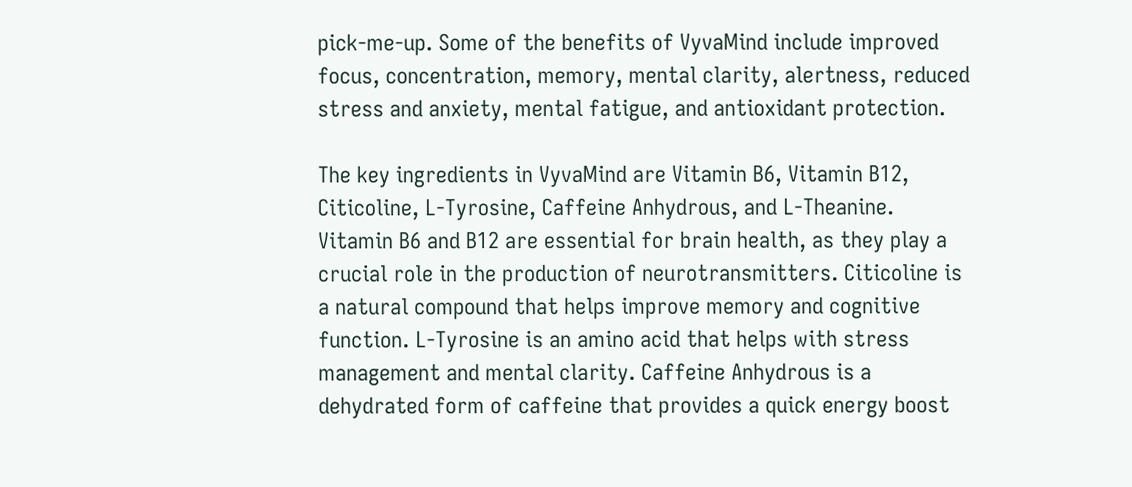pick-me-up. Some of the benefits of VyvaMind include improved focus, concentration, memory, mental clarity, alertness, reduced stress and anxiety, mental fatigue, and antioxidant protection.

The key ingredients in VyvaMind are Vitamin B6, Vitamin B12, Citicoline, L-Tyrosine, Caffeine Anhydrous, and L-Theanine. Vitamin B6 and B12 are essential for brain health, as they play a crucial role in the production of neurotransmitters. Citicoline is a natural compound that helps improve memory and cognitive function. L-Tyrosine is an amino acid that helps with stress management and mental clarity. Caffeine Anhydrous is a dehydrated form of caffeine that provides a quick energy boost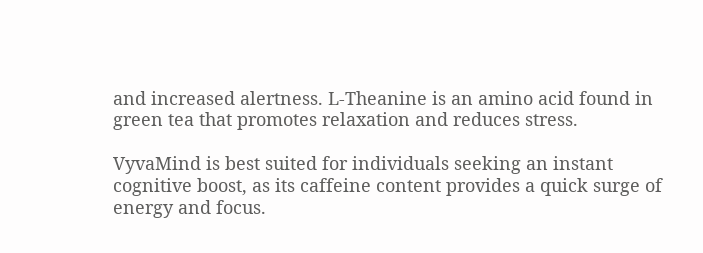and increased alertness. L-Theanine is an amino acid found in green tea that promotes relaxation and reduces stress.

VyvaMind is best suited for individuals seeking an instant cognitive boost, as its caffeine content provides a quick surge of energy and focus.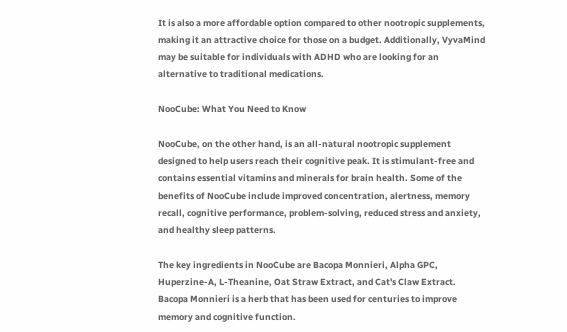It is also a more affordable option compared to other nootropic supplements, making it an attractive choice for those on a budget. Additionally, VyvaMind may be suitable for individuals with ADHD who are looking for an alternative to traditional medications.

NooCube: What You Need to Know

NooCube, on the other hand, is an all-natural nootropic supplement designed to help users reach their cognitive peak. It is stimulant-free and contains essential vitamins and minerals for brain health. Some of the benefits of NooCube include improved concentration, alertness, memory recall, cognitive performance, problem-solving, reduced stress and anxiety, and healthy sleep patterns.

The key ingredients in NooCube are Bacopa Monnieri, Alpha GPC, Huperzine-A, L-Theanine, Oat Straw Extract, and Cat's Claw Extract. Bacopa Monnieri is a herb that has been used for centuries to improve memory and cognitive function.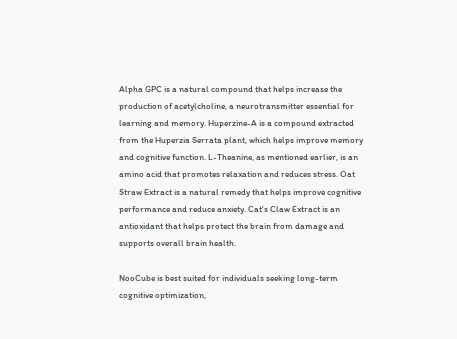Alpha GPC is a natural compound that helps increase the production of acetylcholine, a neurotransmitter essential for learning and memory. Huperzine-A is a compound extracted from the Huperzia Serrata plant, which helps improve memory and cognitive function. L-Theanine, as mentioned earlier, is an amino acid that promotes relaxation and reduces stress. Oat Straw Extract is a natural remedy that helps improve cognitive performance and reduce anxiety. Cat's Claw Extract is an antioxidant that helps protect the brain from damage and supports overall brain health.

NooCube is best suited for individuals seeking long-term cognitive optimization,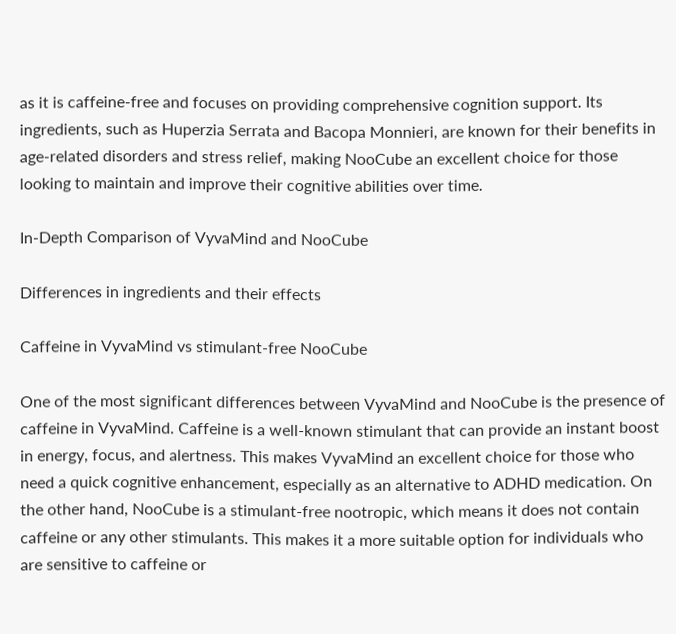as it is caffeine-free and focuses on providing comprehensive cognition support. Its ingredients, such as Huperzia Serrata and Bacopa Monnieri, are known for their benefits in age-related disorders and stress relief, making NooCube an excellent choice for those looking to maintain and improve their cognitive abilities over time.

In-Depth Comparison of VyvaMind and NooCube

Differences in ingredients and their effects

Caffeine in VyvaMind vs stimulant-free NooCube

One of the most significant differences between VyvaMind and NooCube is the presence of caffeine in VyvaMind. Caffeine is a well-known stimulant that can provide an instant boost in energy, focus, and alertness. This makes VyvaMind an excellent choice for those who need a quick cognitive enhancement, especially as an alternative to ADHD medication. On the other hand, NooCube is a stimulant-free nootropic, which means it does not contain caffeine or any other stimulants. This makes it a more suitable option for individuals who are sensitive to caffeine or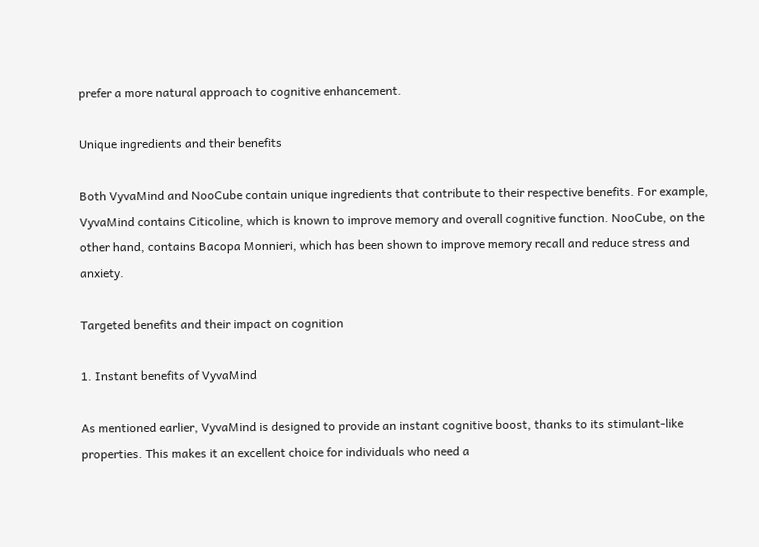prefer a more natural approach to cognitive enhancement.

Unique ingredients and their benefits

Both VyvaMind and NooCube contain unique ingredients that contribute to their respective benefits. For example, VyvaMind contains Citicoline, which is known to improve memory and overall cognitive function. NooCube, on the other hand, contains Bacopa Monnieri, which has been shown to improve memory recall and reduce stress and anxiety.

Targeted benefits and their impact on cognition

1. Instant benefits of VyvaMind

As mentioned earlier, VyvaMind is designed to provide an instant cognitive boost, thanks to its stimulant-like properties. This makes it an excellent choice for individuals who need a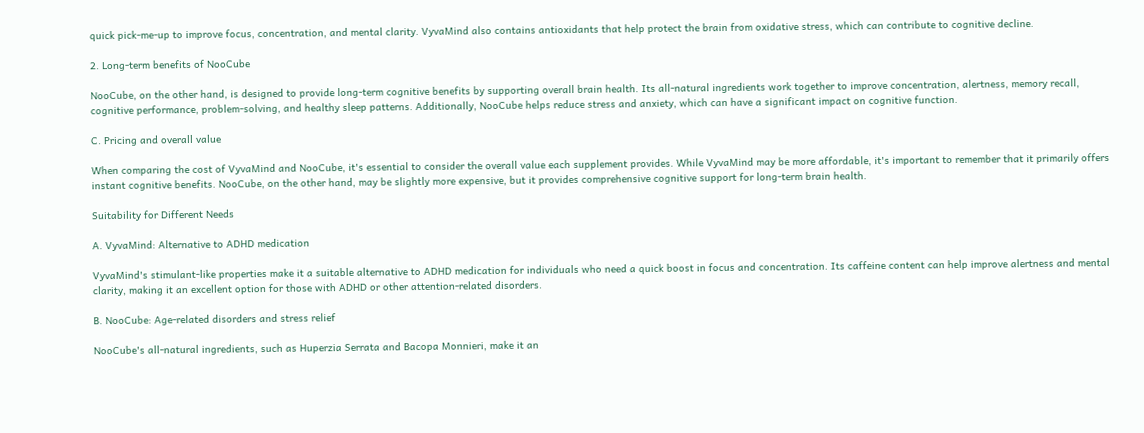quick pick-me-up to improve focus, concentration, and mental clarity. VyvaMind also contains antioxidants that help protect the brain from oxidative stress, which can contribute to cognitive decline.

2. Long-term benefits of NooCube

NooCube, on the other hand, is designed to provide long-term cognitive benefits by supporting overall brain health. Its all-natural ingredients work together to improve concentration, alertness, memory recall, cognitive performance, problem-solving, and healthy sleep patterns. Additionally, NooCube helps reduce stress and anxiety, which can have a significant impact on cognitive function.

C. Pricing and overall value

When comparing the cost of VyvaMind and NooCube, it's essential to consider the overall value each supplement provides. While VyvaMind may be more affordable, it's important to remember that it primarily offers instant cognitive benefits. NooCube, on the other hand, may be slightly more expensive, but it provides comprehensive cognitive support for long-term brain health.

Suitability for Different Needs

A. VyvaMind: Alternative to ADHD medication

VyvaMind's stimulant-like properties make it a suitable alternative to ADHD medication for individuals who need a quick boost in focus and concentration. Its caffeine content can help improve alertness and mental clarity, making it an excellent option for those with ADHD or other attention-related disorders.

B. NooCube: Age-related disorders and stress relief

NooCube's all-natural ingredients, such as Huperzia Serrata and Bacopa Monnieri, make it an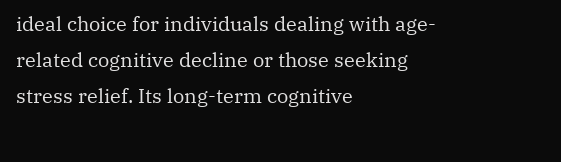ideal choice for individuals dealing with age-related cognitive decline or those seeking stress relief. Its long-term cognitive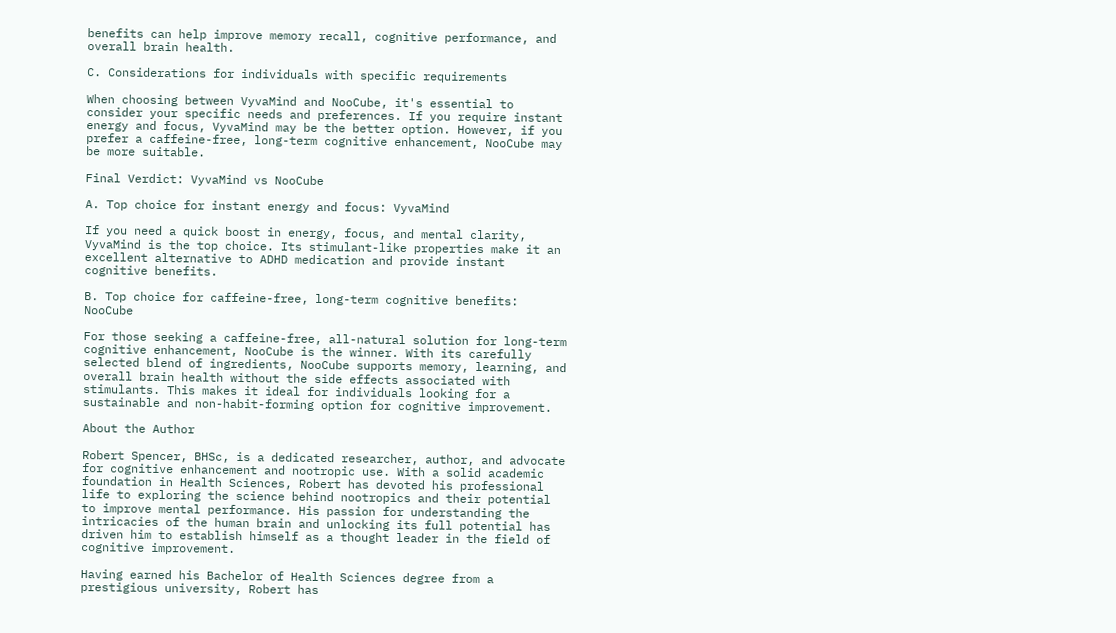benefits can help improve memory recall, cognitive performance, and overall brain health.

C. Considerations for individuals with specific requirements

When choosing between VyvaMind and NooCube, it's essential to consider your specific needs and preferences. If you require instant energy and focus, VyvaMind may be the better option. However, if you prefer a caffeine-free, long-term cognitive enhancement, NooCube may be more suitable.

Final Verdict: VyvaMind vs NooCube

A. Top choice for instant energy and focus: VyvaMind

If you need a quick boost in energy, focus, and mental clarity, VyvaMind is the top choice. Its stimulant-like properties make it an excellent alternative to ADHD medication and provide instant cognitive benefits.

B. Top choice for caffeine-free, long-term cognitive benefits: NooCube

For those seeking a caffeine-free, all-natural solution for long-term cognitive enhancement, NooCube is the winner. With its carefully selected blend of ingredients, NooCube supports memory, learning, and overall brain health without the side effects associated with stimulants. This makes it ideal for individuals looking for a sustainable and non-habit-forming option for cognitive improvement.

About the Author

Robert Spencer, BHSc, is a dedicated researcher, author, and advocate for cognitive enhancement and nootropic use. With a solid academic foundation in Health Sciences, Robert has devoted his professional life to exploring the science behind nootropics and their potential to improve mental performance. His passion for understanding the intricacies of the human brain and unlocking its full potential has driven him to establish himself as a thought leader in the field of cognitive improvement.

Having earned his Bachelor of Health Sciences degree from a prestigious university, Robert has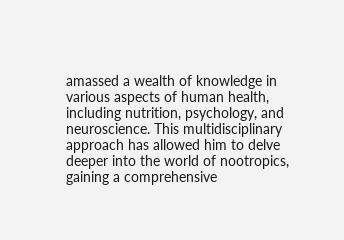amassed a wealth of knowledge in various aspects of human health, including nutrition, psychology, and neuroscience. This multidisciplinary approach has allowed him to delve deeper into the world of nootropics, gaining a comprehensive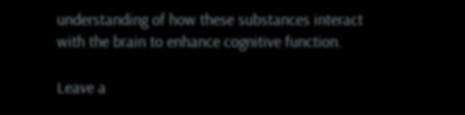understanding of how these substances interact with the brain to enhance cognitive function.

Leave a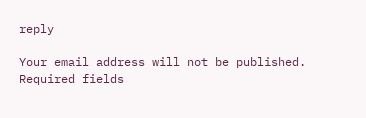reply

Your email address will not be published. Required fields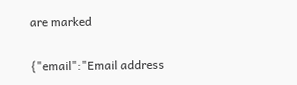are marked

{"email":"Email address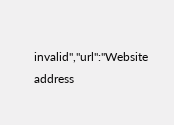invalid","url":"Website address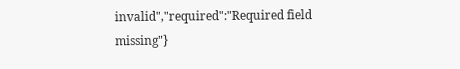invalid","required":"Required field missing"}